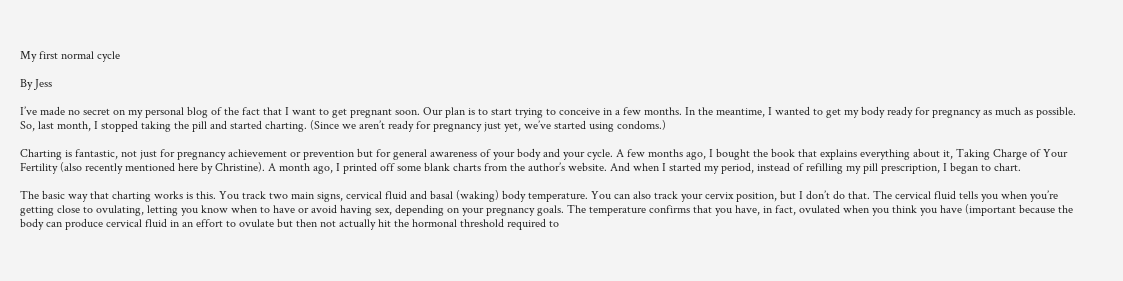My first normal cycle

By Jess

I’ve made no secret on my personal blog of the fact that I want to get pregnant soon. Our plan is to start trying to conceive in a few months. In the meantime, I wanted to get my body ready for pregnancy as much as possible. So, last month, I stopped taking the pill and started charting. (Since we aren’t ready for pregnancy just yet, we’ve started using condoms.)

Charting is fantastic, not just for pregnancy achievement or prevention but for general awareness of your body and your cycle. A few months ago, I bought the book that explains everything about it, Taking Charge of Your Fertility (also recently mentioned here by Christine). A month ago, I printed off some blank charts from the author’s website. And when I started my period, instead of refilling my pill prescription, I began to chart.

The basic way that charting works is this. You track two main signs, cervical fluid and basal (waking) body temperature. You can also track your cervix position, but I don’t do that. The cervical fluid tells you when you’re getting close to ovulating, letting you know when to have or avoid having sex, depending on your pregnancy goals. The temperature confirms that you have, in fact, ovulated when you think you have (important because the body can produce cervical fluid in an effort to ovulate but then not actually hit the hormonal threshold required to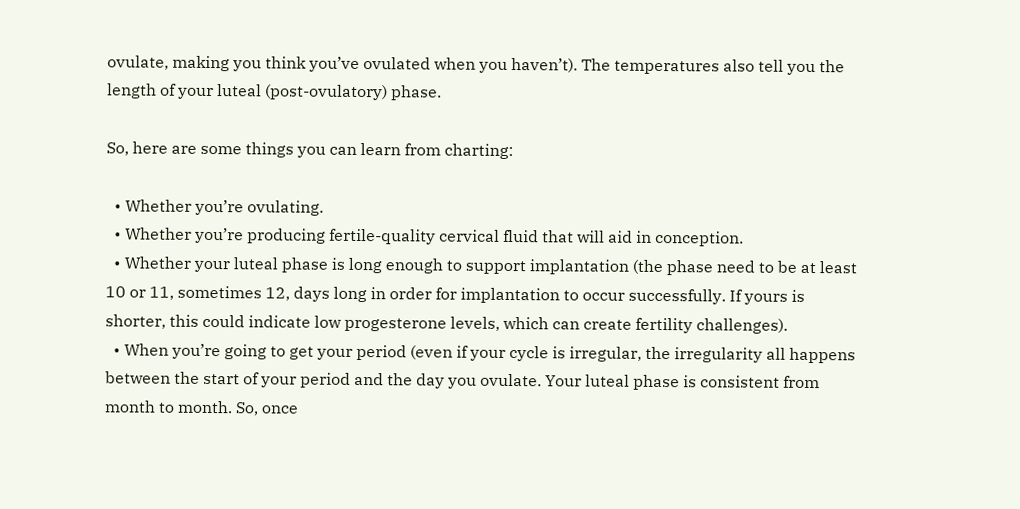ovulate, making you think you’ve ovulated when you haven’t). The temperatures also tell you the length of your luteal (post-ovulatory) phase.

So, here are some things you can learn from charting:

  • Whether you’re ovulating.
  • Whether you’re producing fertile-quality cervical fluid that will aid in conception.
  • Whether your luteal phase is long enough to support implantation (the phase need to be at least 10 or 11, sometimes 12, days long in order for implantation to occur successfully. If yours is shorter, this could indicate low progesterone levels, which can create fertility challenges).
  • When you’re going to get your period (even if your cycle is irregular, the irregularity all happens between the start of your period and the day you ovulate. Your luteal phase is consistent from month to month. So, once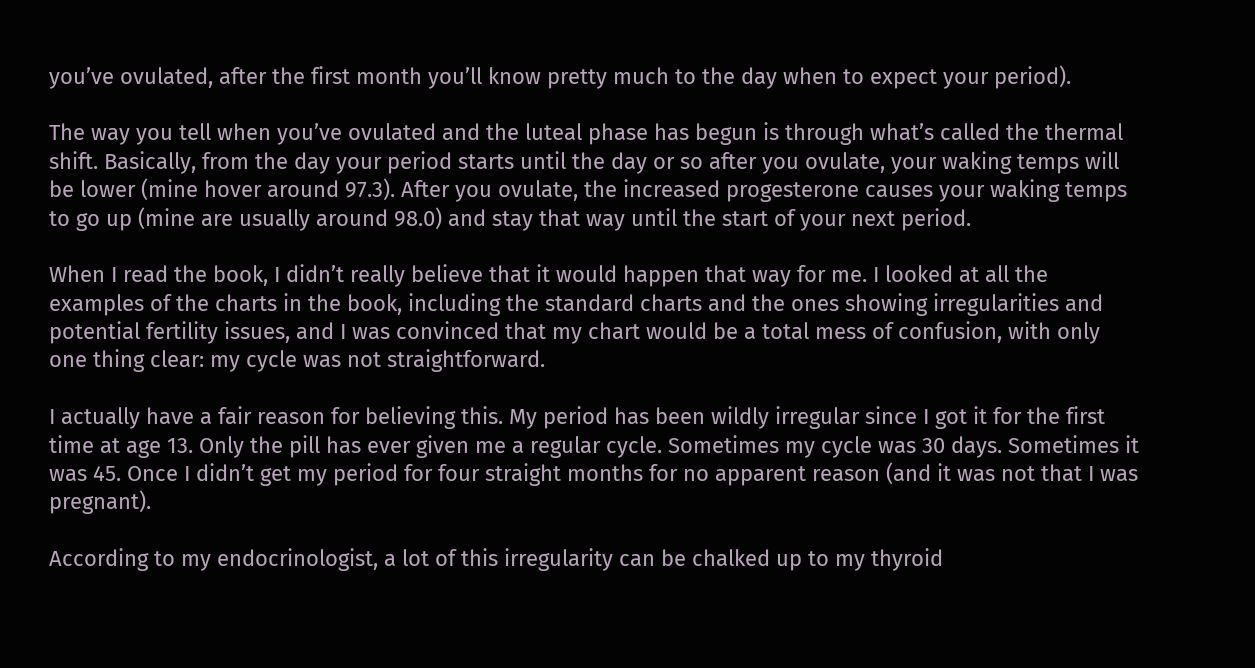you’ve ovulated, after the first month you’ll know pretty much to the day when to expect your period).

The way you tell when you’ve ovulated and the luteal phase has begun is through what’s called the thermal shift. Basically, from the day your period starts until the day or so after you ovulate, your waking temps will be lower (mine hover around 97.3). After you ovulate, the increased progesterone causes your waking temps to go up (mine are usually around 98.0) and stay that way until the start of your next period.

When I read the book, I didn’t really believe that it would happen that way for me. I looked at all the examples of the charts in the book, including the standard charts and the ones showing irregularities and potential fertility issues, and I was convinced that my chart would be a total mess of confusion, with only one thing clear: my cycle was not straightforward.

I actually have a fair reason for believing this. My period has been wildly irregular since I got it for the first time at age 13. Only the pill has ever given me a regular cycle. Sometimes my cycle was 30 days. Sometimes it was 45. Once I didn’t get my period for four straight months for no apparent reason (and it was not that I was pregnant).

According to my endocrinologist, a lot of this irregularity can be chalked up to my thyroid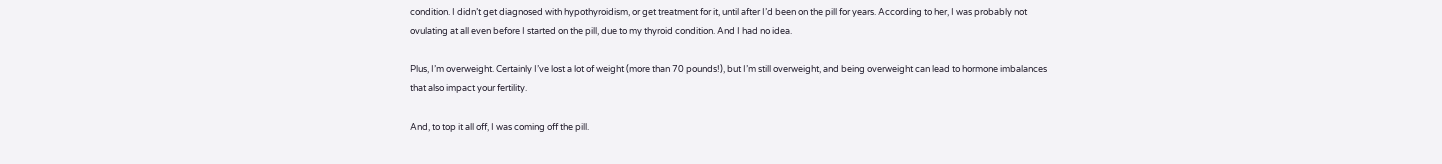condition. I didn’t get diagnosed with hypothyroidism, or get treatment for it, until after I’d been on the pill for years. According to her, I was probably not ovulating at all even before I started on the pill, due to my thyroid condition. And I had no idea.

Plus, I’m overweight. Certainly I’ve lost a lot of weight (more than 70 pounds!), but I’m still overweight, and being overweight can lead to hormone imbalances that also impact your fertility.

And, to top it all off, I was coming off the pill.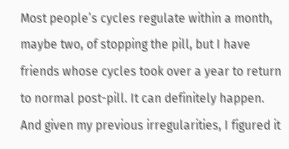Most people’s cycles regulate within a month, maybe two, of stopping the pill, but I have friends whose cycles took over a year to return to normal post-pill. It can definitely happen. And given my previous irregularities, I figured it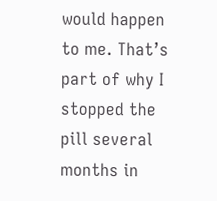would happen to me. That’s part of why I stopped the pill several months in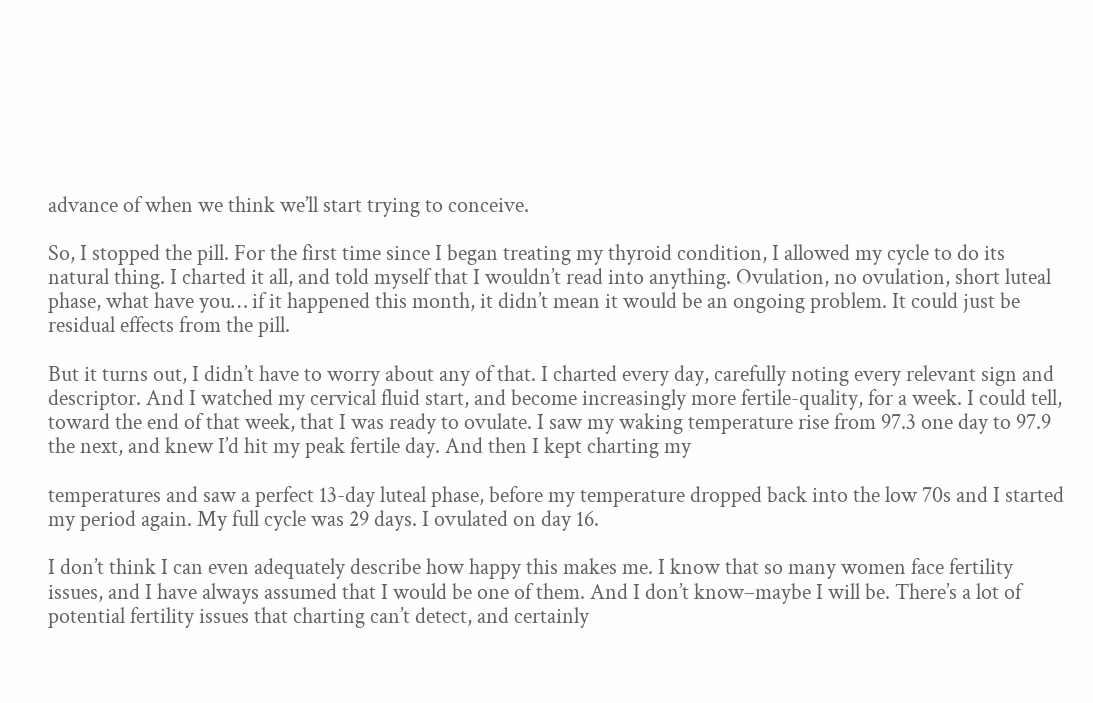advance of when we think we’ll start trying to conceive.

So, I stopped the pill. For the first time since I began treating my thyroid condition, I allowed my cycle to do its natural thing. I charted it all, and told myself that I wouldn’t read into anything. Ovulation, no ovulation, short luteal phase, what have you… if it happened this month, it didn’t mean it would be an ongoing problem. It could just be residual effects from the pill.

But it turns out, I didn’t have to worry about any of that. I charted every day, carefully noting every relevant sign and descriptor. And I watched my cervical fluid start, and become increasingly more fertile-quality, for a week. I could tell, toward the end of that week, that I was ready to ovulate. I saw my waking temperature rise from 97.3 one day to 97.9 the next, and knew I’d hit my peak fertile day. And then I kept charting my

temperatures and saw a perfect 13-day luteal phase, before my temperature dropped back into the low 70s and I started my period again. My full cycle was 29 days. I ovulated on day 16.

I don’t think I can even adequately describe how happy this makes me. I know that so many women face fertility issues, and I have always assumed that I would be one of them. And I don’t know–maybe I will be. There’s a lot of potential fertility issues that charting can’t detect, and certainly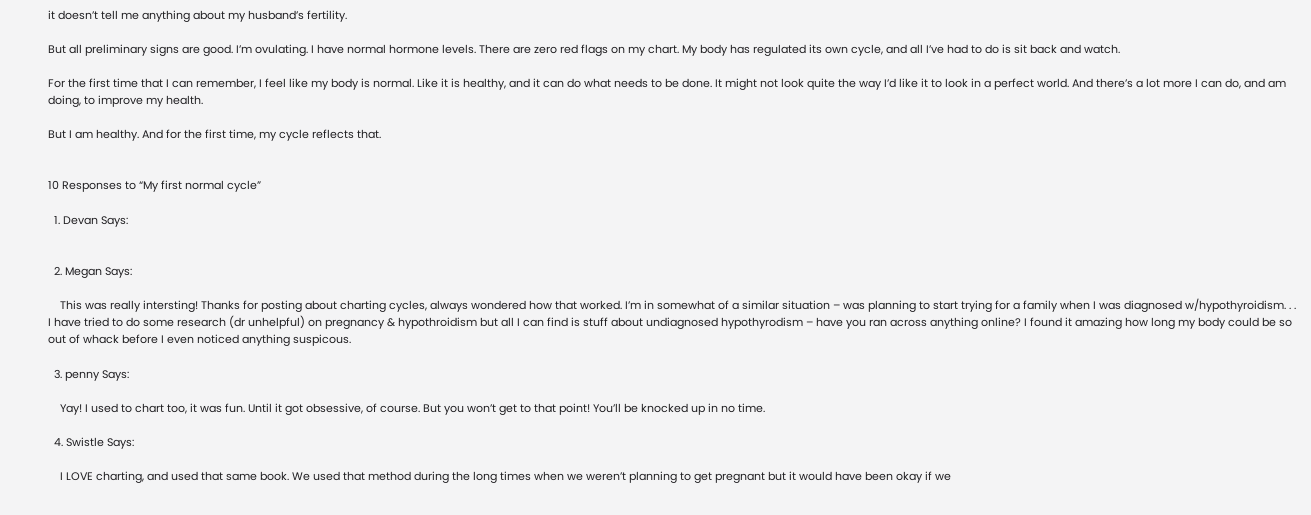it doesn’t tell me anything about my husband’s fertility.

But all preliminary signs are good. I’m ovulating. I have normal hormone levels. There are zero red flags on my chart. My body has regulated its own cycle, and all I’ve had to do is sit back and watch.

For the first time that I can remember, I feel like my body is normal. Like it is healthy, and it can do what needs to be done. It might not look quite the way I’d like it to look in a perfect world. And there’s a lot more I can do, and am doing, to improve my health.

But I am healthy. And for the first time, my cycle reflects that.


10 Responses to “My first normal cycle”

  1. Devan Says:


  2. Megan Says:

    This was really intersting! Thanks for posting about charting cycles, always wondered how that worked. I’m in somewhat of a similar situation – was planning to start trying for a family when I was diagnosed w/hypothyroidism. . . I have tried to do some research (dr unhelpful) on pregnancy & hypothroidism but all I can find is stuff about undiagnosed hypothyrodism – have you ran across anything online? I found it amazing how long my body could be so out of whack before I even noticed anything suspicous.

  3. penny Says:

    Yay! I used to chart too, it was fun. Until it got obsessive, of course. But you won’t get to that point! You’ll be knocked up in no time.

  4. Swistle Says:

    I LOVE charting, and used that same book. We used that method during the long times when we weren’t planning to get pregnant but it would have been okay if we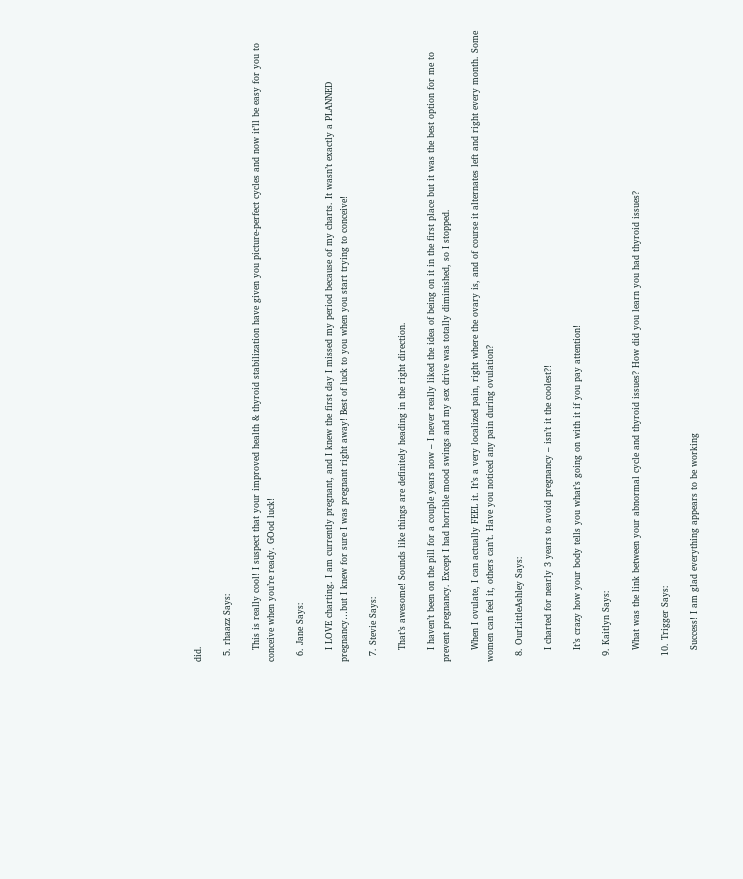did.

  5. rhaazz Says:

    This is really cool! I suspect that your improved health & thyroid stabilization have given you picture-perfect cycles and now it’ll be easy for you to conceive when you’re ready. GOod luck!

  6. Jane Says:

    I LOVE charting. I am currently pregnant, and I knew the first day I missed my period because of my charts. It wasn’t exactly a PLANNED pregnancy…but I knew for sure I was pregnant right away! Best of luck to you when you start trying to conceive!

  7. Stevie Says:

    That’s awesome! Sounds like things are definitely heading in the right direction.

    I haven’t been on the pill for a couple years now – I never really liked the idea of being on it in the first place but it was the best option for me to prevent pregnancy. Except I had horrible mood swings and my sex drive was totally diminished, so I stopped.

    When I ovulate, I can actually FEEL it. It’s a very localized pain, right where the ovary is, and of course it alternates left and right every month. Some women can feel it, others can’t. Have you noticed any pain during ovulation?

  8. OurLittleAshley Says:

    I charted for nearly 3 years to avoid pregnancy – isn’t it the coolest?!

    It’s crazy how your body tells you what’s going on with it if you pay attention!

  9. Kaitlyn Says:

    What was the link between your abnormal cycle and thyroid issues? How did you learn you had thyroid issues?

  10. Trigger Says:

    Success! I am glad everything appears to be working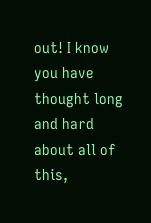out! I know you have thought long and hard about all of this,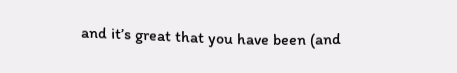and it’s great that you have been (and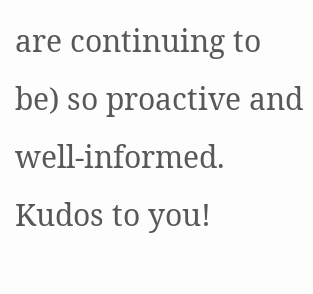are continuing to be) so proactive and well-informed. Kudos to you!